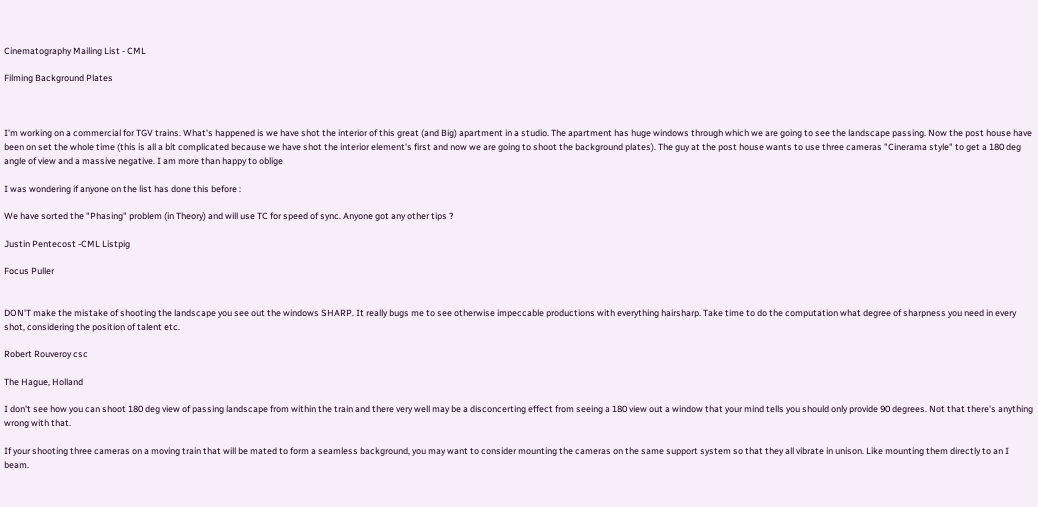Cinematography Mailing List - CML

Filming Background Plates



I'm working on a commercial for TGV trains. What's happened is we have shot the interior of this great (and Big) apartment in a studio. The apartment has huge windows through which we are going to see the landscape passing. Now the post house have been on set the whole time (this is all a bit complicated because we have shot the interior element's first and now we are going to shoot the background plates). The guy at the post house wants to use three cameras "Cinerama style" to get a 180 deg angle of view and a massive negative. I am more than happy to oblige

I was wondering if anyone on the list has done this before :

We have sorted the "Phasing" problem (in Theory) and will use TC for speed of sync. Anyone got any other tips ?

Justin Pentecost -CML Listpig

Focus Puller


DON'T make the mistake of shooting the landscape you see out the windows SHARP. It really bugs me to see otherwise impeccable productions with everything hairsharp. Take time to do the computation what degree of sharpness you need in every shot, considering the position of talent etc.

Robert Rouveroy csc

The Hague, Holland

I don't see how you can shoot 180 deg view of passing landscape from within the train and there very well may be a disconcerting effect from seeing a 180 view out a window that your mind tells you should only provide 90 degrees. Not that there's anything wrong with that.

If your shooting three cameras on a moving train that will be mated to form a seamless background, you may want to consider mounting the cameras on the same support system so that they all vibrate in unison. Like mounting them directly to an I beam.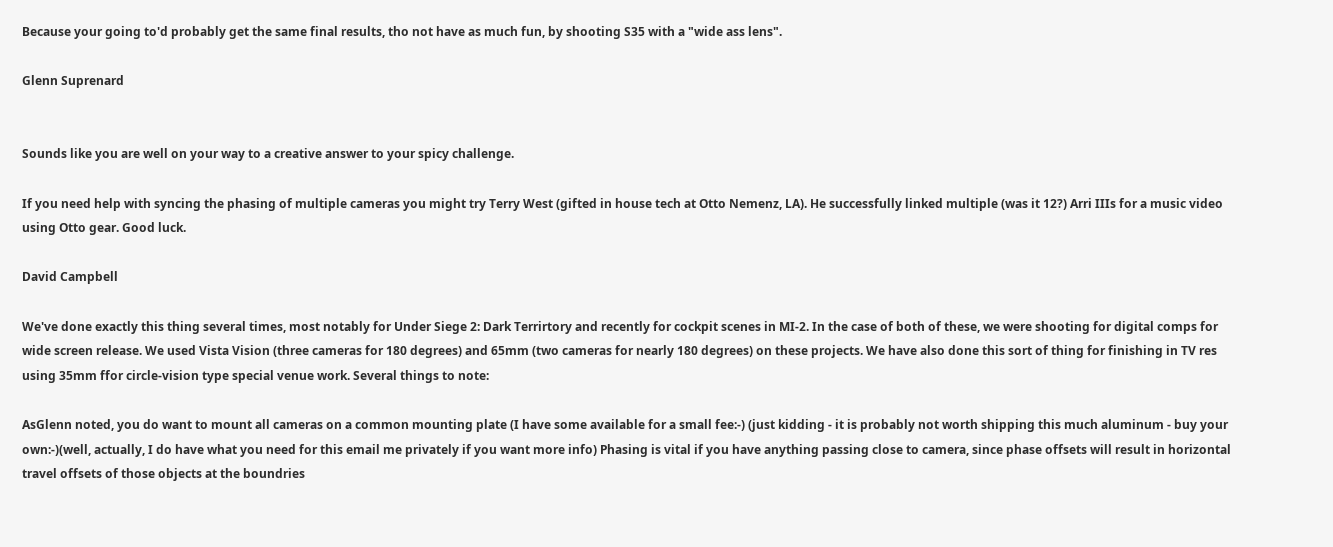Because your going to'd probably get the same final results, tho not have as much fun, by shooting S35 with a "wide ass lens".

Glenn Suprenard


Sounds like you are well on your way to a creative answer to your spicy challenge.

If you need help with syncing the phasing of multiple cameras you might try Terry West (gifted in house tech at Otto Nemenz, LA). He successfully linked multiple (was it 12?) Arri IIIs for a music video using Otto gear. Good luck.

David Campbell

We've done exactly this thing several times, most notably for Under Siege 2: Dark Terrirtory and recently for cockpit scenes in MI-2. In the case of both of these, we were shooting for digital comps for wide screen release. We used Vista Vision (three cameras for 180 degrees) and 65mm (two cameras for nearly 180 degrees) on these projects. We have also done this sort of thing for finishing in TV res using 35mm ffor circle-vision type special venue work. Several things to note:

AsGlenn noted, you do want to mount all cameras on a common mounting plate (I have some available for a small fee:-) (just kidding - it is probably not worth shipping this much aluminum - buy your own:-)(well, actually, I do have what you need for this email me privately if you want more info) Phasing is vital if you have anything passing close to camera, since phase offsets will result in horizontal travel offsets of those objects at the boundries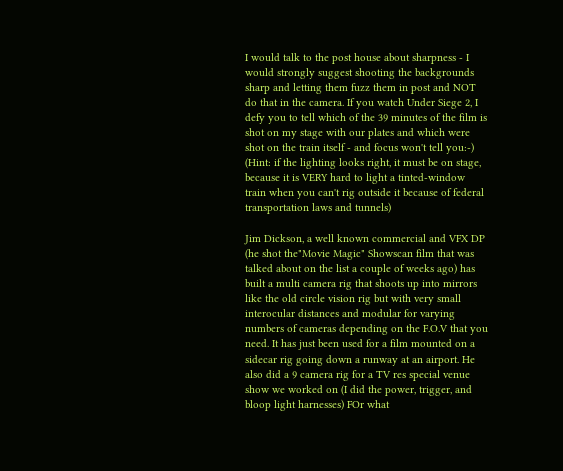I would talk to the post house about sharpness - I would strongly suggest shooting the backgrounds sharp and letting them fuzz them in post and NOT do that in the camera. If you watch Under Siege 2, I defy you to tell which of the 39 minutes of the film is shot on my stage with our plates and which were shot on the train itself - and focus won't tell you:-) (Hint: if the lighting looks right, it must be on stage, because it is VERY hard to light a tinted-window train when you can't rig outside it because of federal transportation laws and tunnels)

Jim Dickson, a well known commercial and VFX DP (he shot the"Movie Magic" Showscan film that was talked about on the list a couple of weeks ago) has built a multi camera rig that shoots up into mirrors like the old circle vision rig but with very small interocular distances and modular for varying numbers of cameras depending on the F.O.V that you need. It has just been used for a film mounted on a sidecar rig going down a runway at an airport. He also did a 9 camera rig for a TV res special venue show we worked on (I did the power, trigger, and bloop light harnesses) FOr what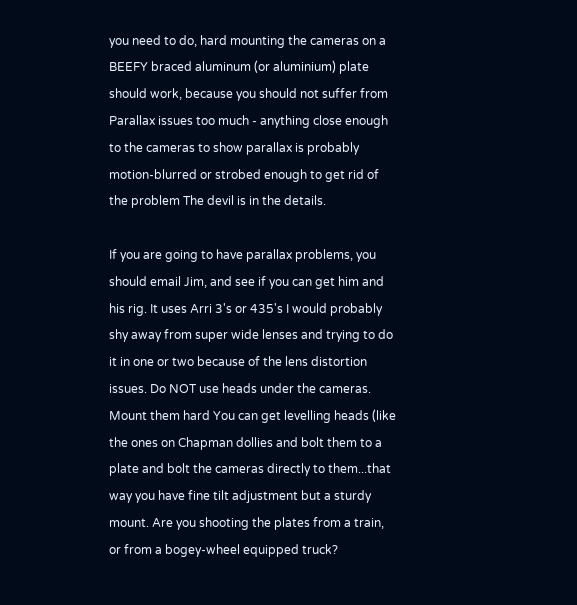you need to do, hard mounting the cameras on a BEEFY braced aluminum (or aluminium) plate should work, because you should not suffer from Parallax issues too much - anything close enough to the cameras to show parallax is probably motion-blurred or strobed enough to get rid of the problem The devil is in the details.

If you are going to have parallax problems, you should email Jim, and see if you can get him and his rig. It uses Arri 3's or 435's I would probably shy away from super wide lenses and trying to do it in one or two because of the lens distortion issues. Do NOT use heads under the cameras. Mount them hard You can get levelling heads (like the ones on Chapman dollies and bolt them to a plate and bolt the cameras directly to them...that way you have fine tilt adjustment but a sturdy mount. Are you shooting the plates from a train, or from a bogey-wheel equipped truck?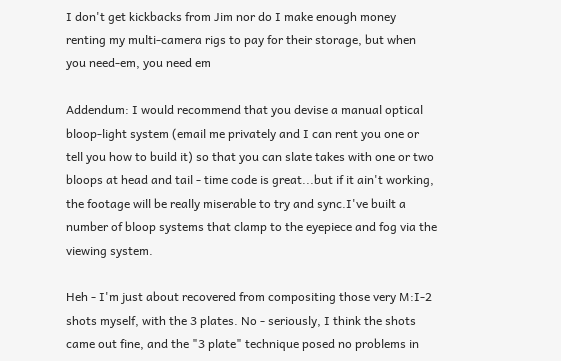I don't get kickbacks from Jim nor do I make enough money renting my multi-camera rigs to pay for their storage, but when you need-em, you need em

Addendum: I would recommend that you devise a manual optical bloop-light system (email me privately and I can rent you one or tell you how to build it) so that you can slate takes with one or two bloops at head and tail - time code is great...but if it ain't working, the footage will be really miserable to try and sync.I've built a number of bloop systems that clamp to the eyepiece and fog via the viewing system.

Heh - I'm just about recovered from compositing those very M:I-2 shots myself, with the 3 plates. No - seriously, I think the shots came out fine, and the "3 plate" technique posed no problems in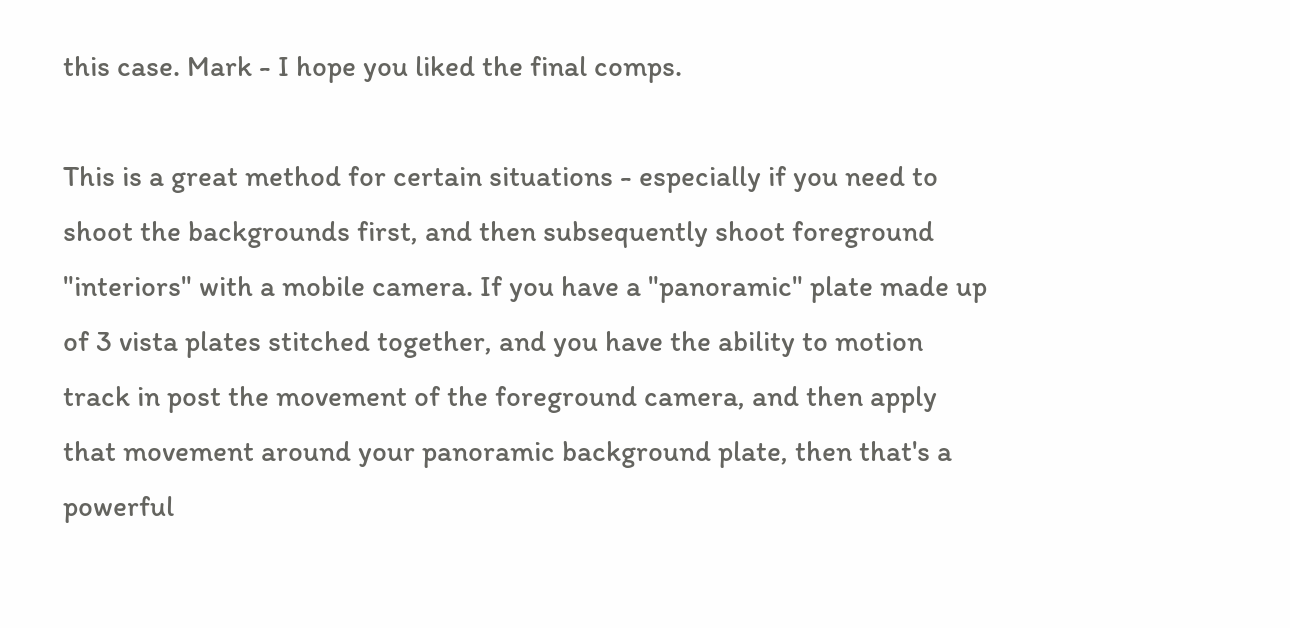this case. Mark - I hope you liked the final comps.

This is a great method for certain situations - especially if you need to shoot the backgrounds first, and then subsequently shoot foreground "interiors" with a mobile camera. If you have a "panoramic" plate made up of 3 vista plates stitched together, and you have the ability to motion track in post the movement of the foreground camera, and then apply that movement around your panoramic background plate, then that's a powerful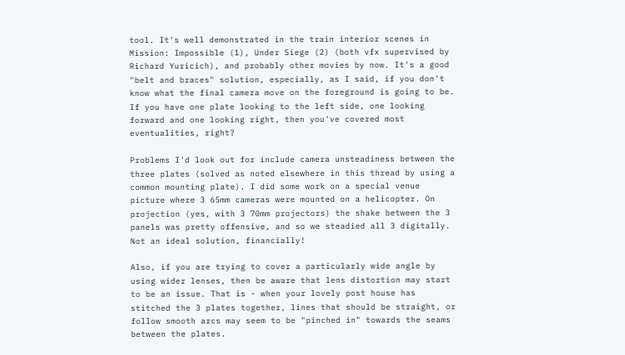tool. It's well demonstrated in the train interior scenes in Mission: Impossible (1), Under Siege (2) (both vfx supervised by Richard Yuricich), and probably other movies by now. It's a good "belt and braces" solution, especially, as I said, if you don't know what the final camera move on the foreground is going to be. If you have one plate looking to the left side, one looking forward and one looking right, then you've covered most eventualities, right?

Problems I'd look out for include camera unsteadiness between the three plates (solved as noted elsewhere in this thread by using a common mounting plate). I did some work on a special venue picture where 3 65mm cameras were mounted on a helicopter. On projection (yes, with 3 70mm projectors) the shake between the 3 panels was pretty offensive, and so we steadied all 3 digitally. Not an ideal solution, financially!

Also, if you are trying to cover a particularly wide angle by using wider lenses, then be aware that lens distortion may start to be an issue. That is - when your lovely post house has stitched the 3 plates together, lines that should be straight, or follow smooth arcs may seem to be "pinched in" towards the seams between the plates.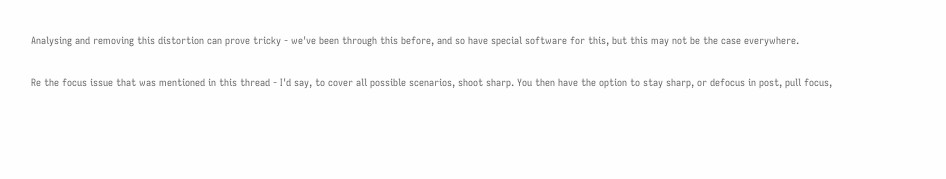Analysing and removing this distortion can prove tricky - we've been through this before, and so have special software for this, but this may not be the case everywhere.

Re the focus issue that was mentioned in this thread - I'd say, to cover all possible scenarios, shoot sharp. You then have the option to stay sharp, or defocus in post, pull focus,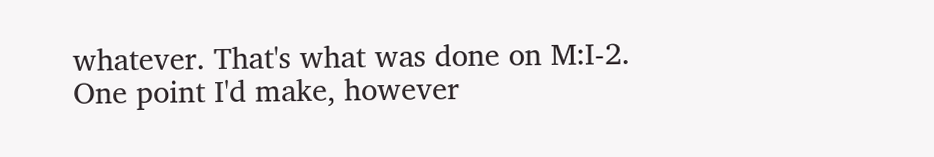whatever. That's what was done on M:I-2. One point I'd make, however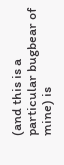(and this is a particular bugbear of mine) is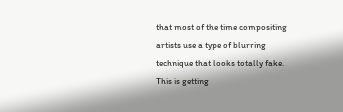that most of the time compositing artists use a type of blurring technique that looks totally fake. This is getting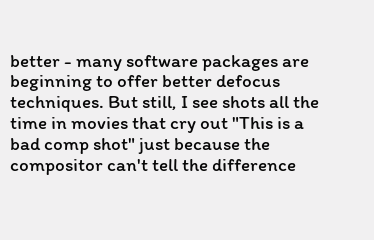better - many software packages are beginning to offer better defocus techniques. But still, I see shots all the time in movies that cry out "This is a bad comp shot" just because the compositor can't tell the difference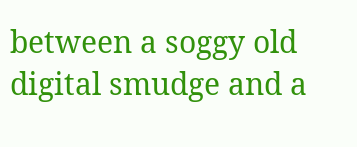between a soggy old digital smudge and a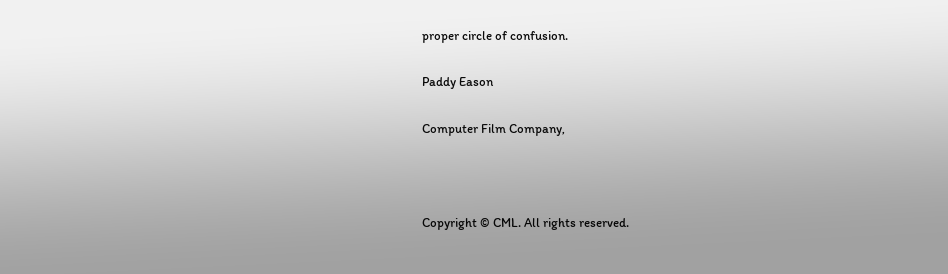proper circle of confusion.

Paddy Eason

Computer Film Company,



Copyright © CML. All rights reserved.